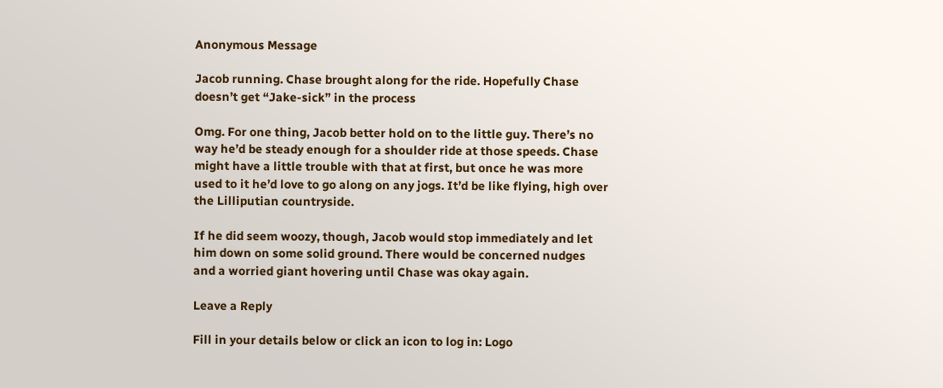Anonymous Message

Jacob running. Chase brought along for the ride. Hopefully Chase doesn’t get “Jake-sick” in the process

Omg. For one thing, Jacob better hold on to the little guy. There’s no way he’d be steady enough for a shoulder ride at those speeds. Chase might have a little trouble with that at first, but once he was more used to it he’d love to go along on any jogs. It’d be like flying, high over the Lilliputian countryside.

If he did seem woozy, though, Jacob would stop immediately and let him down on some solid ground. There would be concerned nudges and a worried giant hovering until Chase was okay again.

Leave a Reply

Fill in your details below or click an icon to log in: Logo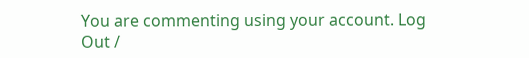You are commenting using your account. Log Out /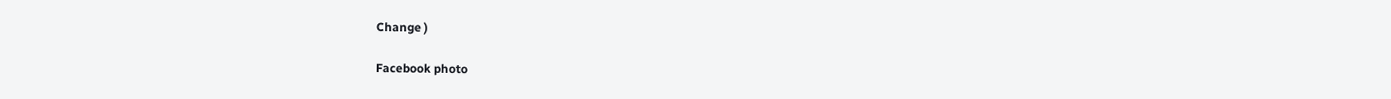Change )

Facebook photo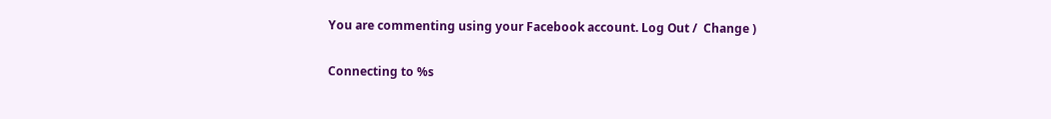You are commenting using your Facebook account. Log Out /  Change )

Connecting to %s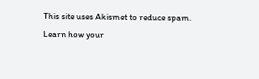This site uses Akismet to reduce spam. Learn how your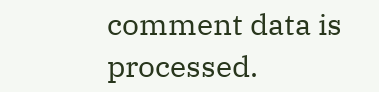comment data is processed.